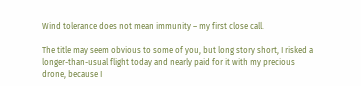Wind tolerance does not mean immunity – my first close call.

The title may seem obvious to some of you, but long story short, I risked a longer-than-usual flight today and nearly paid for it with my precious drone, because I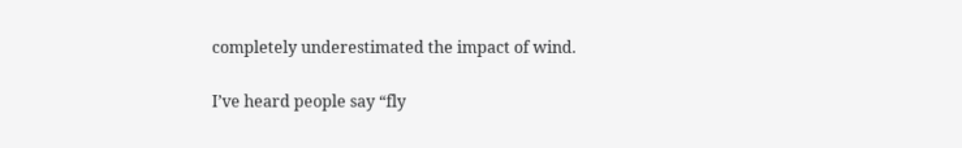completely underestimated the impact of wind.

I’ve heard people say “fly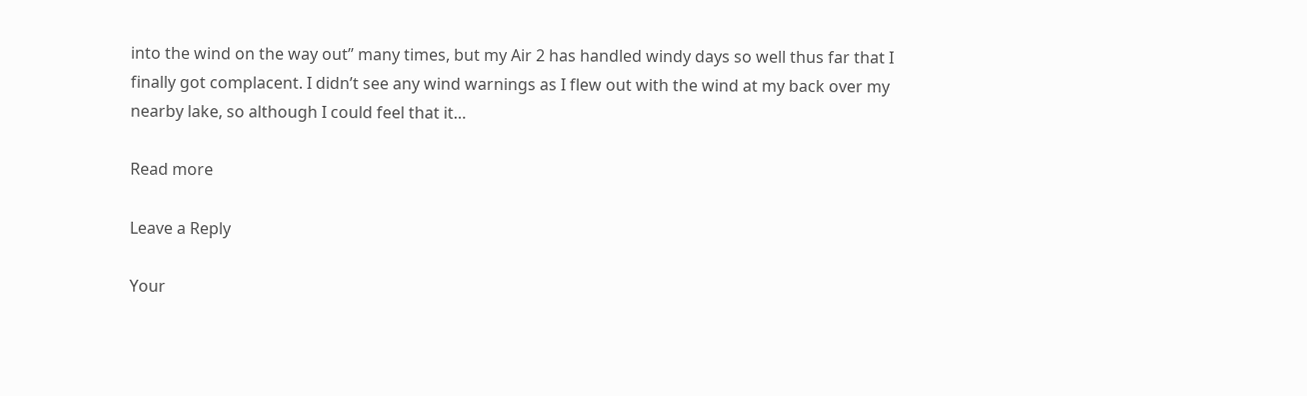into the wind on the way out” many times, but my Air 2 has handled windy days so well thus far that I finally got complacent. I didn’t see any wind warnings as I flew out with the wind at my back over my nearby lake, so although I could feel that it…

Read more

Leave a Reply

Your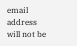email address will not be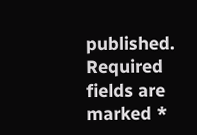published. Required fields are marked *